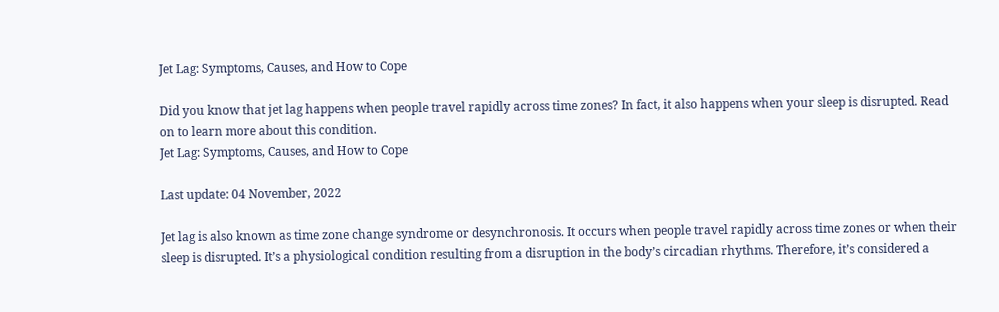Jet Lag: Symptoms, Causes, and How to Cope

Did you know that jet lag happens when people travel rapidly across time zones? In fact, it also happens when your sleep is disrupted. Read on to learn more about this condition.
Jet Lag: Symptoms, Causes, and How to Cope

Last update: 04 November, 2022

Jet lag is also known as time zone change syndrome or desynchronosis. It occurs when people travel rapidly across time zones or when their sleep is disrupted. It’s a physiological condition resulting from a disruption in the body’s circadian rhythms. Therefore, it’s considered a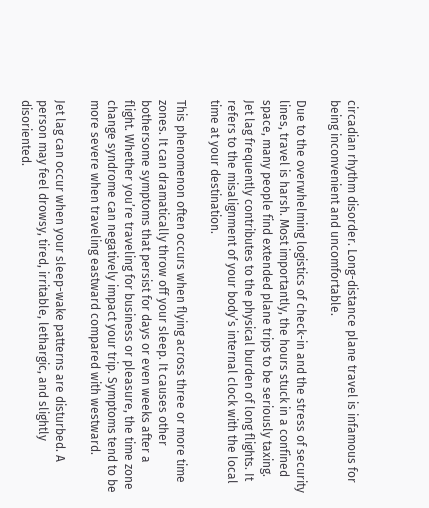circadian rhythm disorder. Long-distance plane travel is infamous for being inconvenient and uncomfortable.

Due to the overwhelming logistics of check-in and the stress of security lines, travel is harsh. Most importantly, the hours stuck in a confined space, many people find extended plane trips to be seriously taxing. Jet lag frequently contributes to the physical burden of long flights. It refers to the misalignment of your body’s internal clock with the local time at your destination.

This phenomenon often occurs when flying across three or more time zones. It can dramatically throw off your sleep. It causes other bothersome symptoms that persist for days or even weeks after a flight. Whether you’re traveling for business or pleasure, the time zone change syndrome can negatively impact your trip. Symptoms tend to be more severe when traveling eastward compared with westward.

Jet lag can occur when your sleep-wake patterns are disturbed. A person may feel drowsy, tired, irritable, lethargic, and slightly disoriented.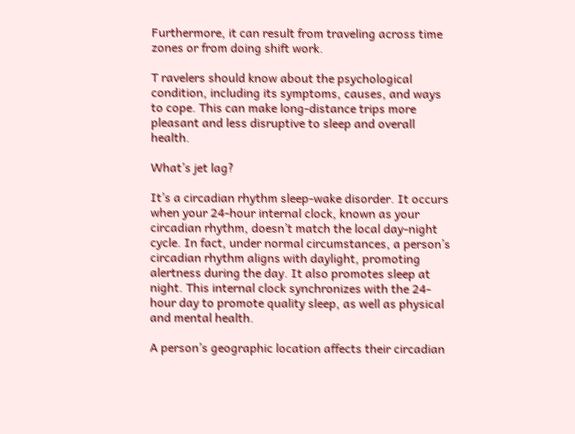Furthermore, it can result from traveling across time zones or from doing shift work.

T ravelers should know about the psychological condition, including its symptoms, causes, and ways to cope. This can make long-distance trips more pleasant and less disruptive to sleep and overall health.

What’s jet lag?

It’s a circadian rhythm sleep-wake disorder. It occurs when your 24-hour internal clock, known as your circadian rhythm, doesn’t match the local day-night cycle. In fact, under normal circumstances, a person’s circadian rhythm aligns with daylight, promoting alertness during the day. It also promotes sleep at night. This internal clock synchronizes with the 24-hour day to promote quality sleep, as well as physical and mental health.

A person’s geographic location affects their circadian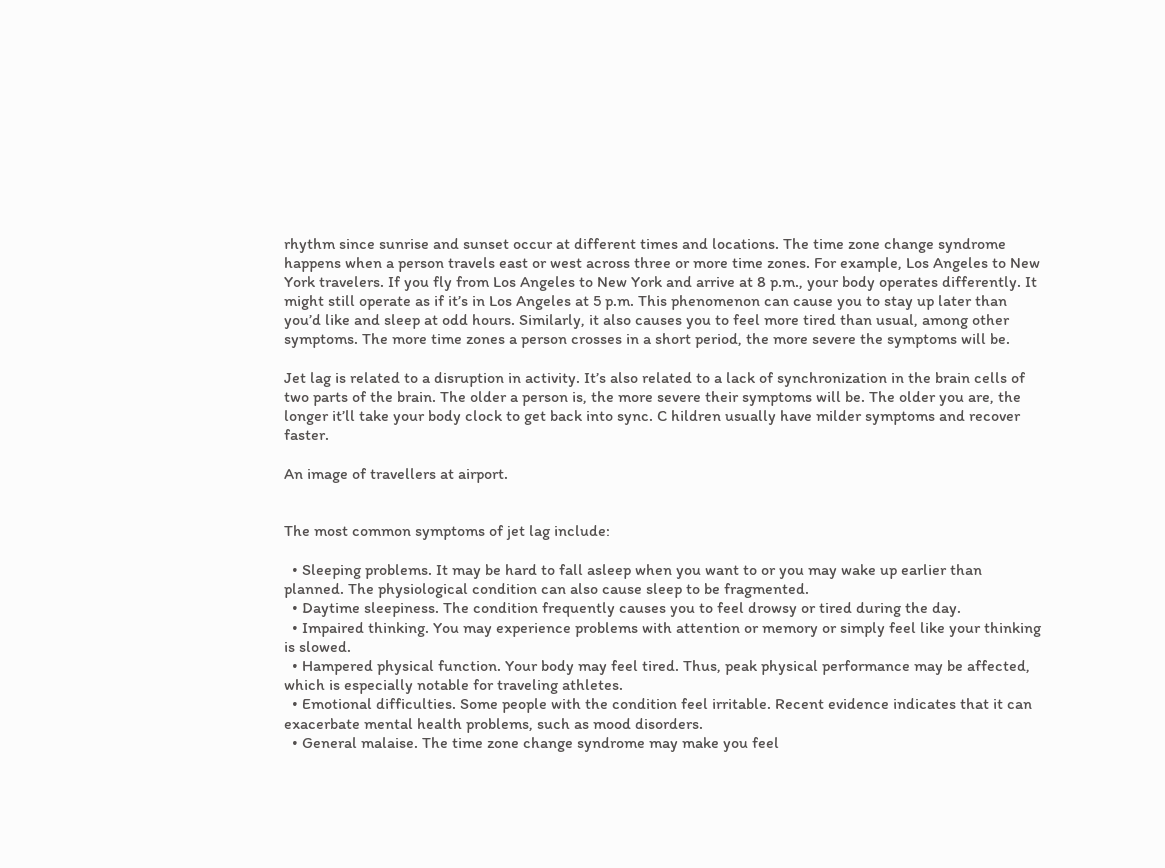rhythm since sunrise and sunset occur at different times and locations. The time zone change syndrome happens when a person travels east or west across three or more time zones. For example, Los Angeles to New York travelers. If you fly from Los Angeles to New York and arrive at 8 p.m., your body operates differently. It might still operate as if it’s in Los Angeles at 5 p.m. This phenomenon can cause you to stay up later than you’d like and sleep at odd hours. Similarly, it also causes you to feel more tired than usual, among other symptoms. The more time zones a person crosses in a short period, the more severe the symptoms will be.

Jet lag is related to a disruption in activity. It’s also related to a lack of synchronization in the brain cells of two parts of the brain. The older a person is, the more severe their symptoms will be. The older you are, the longer it’ll take your body clock to get back into sync. C hildren usually have milder symptoms and recover faster.

An image of travellers at airport.


The most common symptoms of jet lag include:

  • Sleeping problems. It may be hard to fall asleep when you want to or you may wake up earlier than planned. The physiological condition can also cause sleep to be fragmented.
  • Daytime sleepiness. The condition frequently causes you to feel drowsy or tired during the day.
  • Impaired thinking. You may experience problems with attention or memory or simply feel like your thinking is slowed.
  • Hampered physical function. Your body may feel tired. Thus, peak physical performance may be affected, which is especially notable for traveling athletes.
  • Emotional difficulties. Some people with the condition feel irritable. Recent evidence indicates that it can exacerbate mental health problems, such as mood disorders.
  • General malaise. The time zone change syndrome may make you feel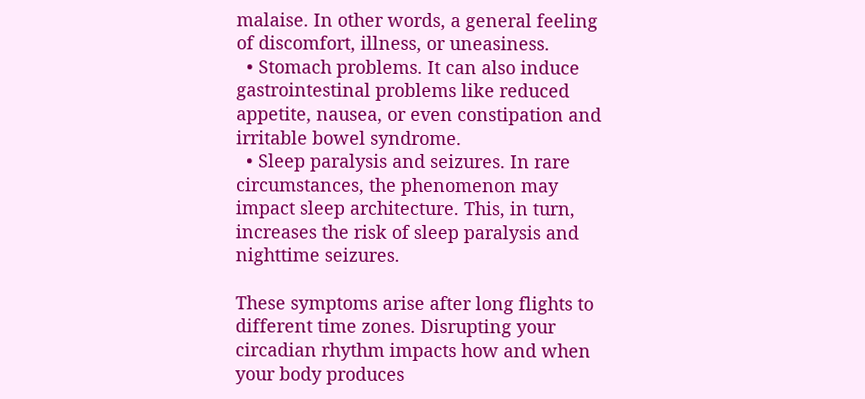malaise. In other words, a general feeling of discomfort, illness, or uneasiness.
  • Stomach problems. It can also induce gastrointestinal problems like reduced appetite, nausea, or even constipation and irritable bowel syndrome.
  • Sleep paralysis and seizures. In rare circumstances, the phenomenon may impact sleep architecture. This, in turn, increases the risk of sleep paralysis and nighttime seizures.

These symptoms arise after long flights to different time zones. Disrupting your circadian rhythm impacts how and when your body produces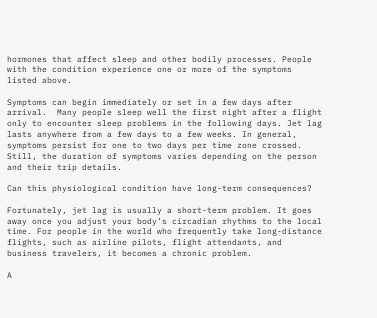hormones that affect sleep and other bodily processes. People with the condition experience one or more of the symptoms listed above.

Symptoms can begin immediately or set in a few days after arrival.  Many people sleep well the first night after a flight only to encounter sleep problems in the following days. Jet lag lasts anywhere from a few days to a few weeks. In general, symptoms persist for one to two days per time zone crossed. Still, the duration of symptoms varies depending on the person and their trip details.

Can this physiological condition have long-term consequences?

Fortunately, jet lag is usually a short-term problem. It goes away once you adjust your body’s circadian rhythms to the local time. For people in the world who frequently take long-distance flights, such as airline pilots, flight attendants, and business travelers, it becomes a chronic problem.

A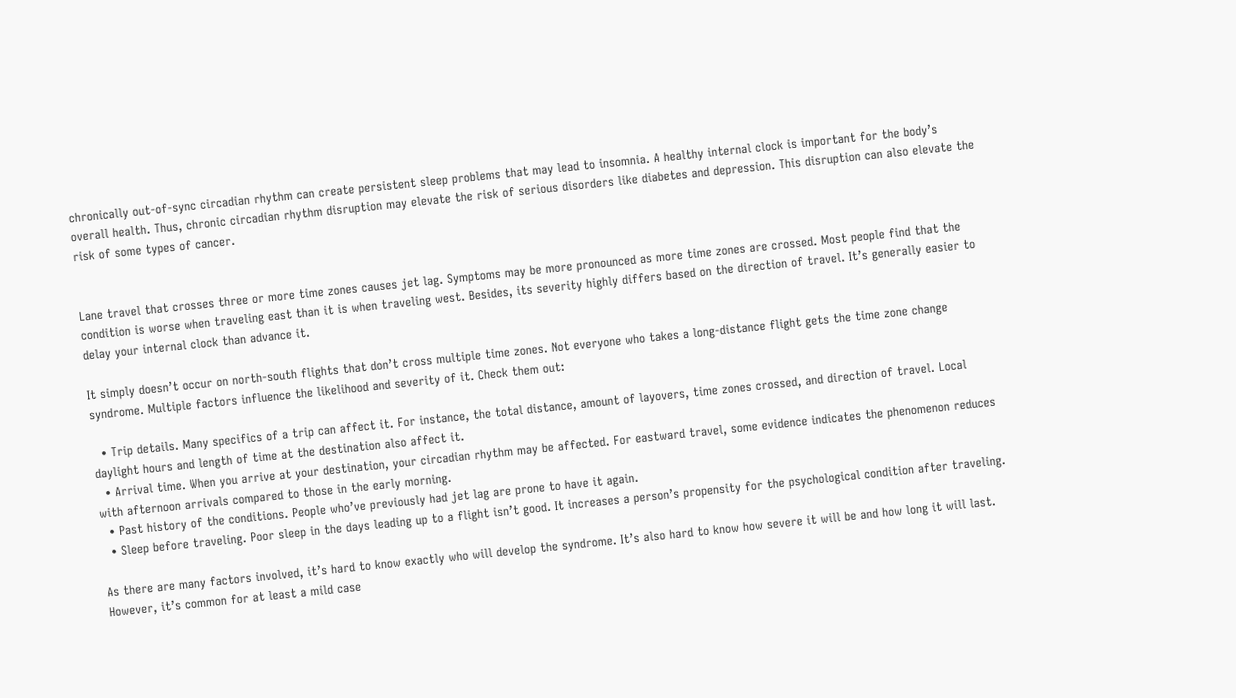chronically out-of-sync circadian rhythm can create persistent sleep problems that may lead to insomnia. A healthy internal clock is important for the body’s overall health. Thus, chronic circadian rhythm disruption may elevate the risk of serious disorders like diabetes and depression. This disruption can also elevate the risk of some types of cancer.


Lane travel that crosses three or more time zones causes jet lag. Symptoms may be more pronounced as more time zones are crossed. Most people find that the condition is worse when traveling east than it is when traveling west. Besides, its severity highly differs based on the direction of travel. It’s generally easier to delay your internal clock than advance it.

It simply doesn’t occur on north-south flights that don’t cross multiple time zones. Not everyone who takes a long-distance flight gets the time zone change syndrome. Multiple factors influence the likelihood and severity of it. Check them out:

  • Trip details. Many specifics of a trip can affect it. For instance, the total distance, amount of layovers, time zones crossed, and direction of travel. Local daylight hours and length of time at the destination also affect it.
  • Arrival time. When you arrive at your destination, your circadian rhythm may be affected. For eastward travel, some evidence indicates the phenomenon reduces with afternoon arrivals compared to those in the early morning.
  • Past history of the conditions. People who’ve previously had jet lag are prone to have it again.
  • Sleep before traveling. Poor sleep in the days leading up to a flight isn’t good. It increases a person’s propensity for the psychological condition after traveling.

As there are many factors involved, it’s hard to know exactly who will develop the syndrome. It’s also hard to know how severe it will be and how long it will last. However, it’s common for at least a mild case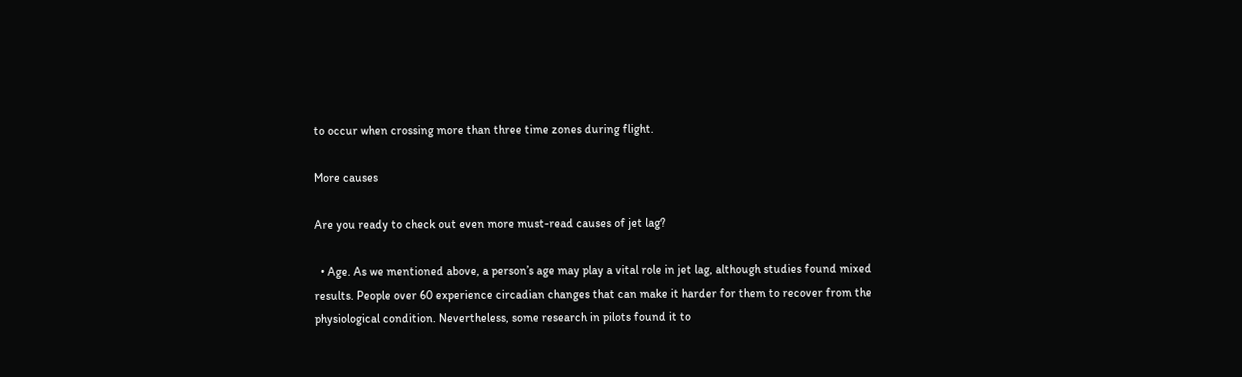to occur when crossing more than three time zones during flight.

More causes

Are you ready to check out even more must-read causes of jet lag?

  • Age. As we mentioned above, a person’s age may play a vital role in jet lag, although studies found mixed results. People over 60 experience circadian changes that can make it harder for them to recover from the physiological condition. Nevertheless, some research in pilots found it to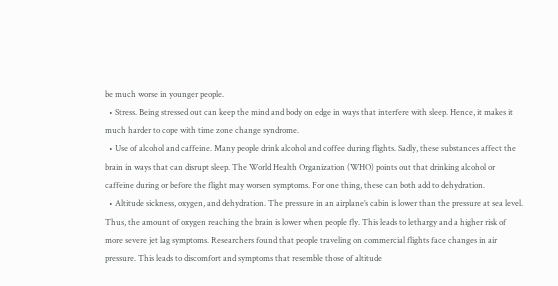be much worse in younger people.
  • Stress. Being stressed out can keep the mind and body on edge in ways that interfere with sleep. Hence, it makes it much harder to cope with time zone change syndrome.
  • Use of alcohol and caffeine. Many people drink alcohol and coffee during flights. Sadly, these substances affect the brain in ways that can disrupt sleep. The World Health Organization (WHO) points out that drinking alcohol or caffeine during or before the flight may worsen symptoms. For one thing, these can both add to dehydration.
  • Altitude sickness, oxygen, and dehydration. The pressure in an airplane’s cabin is lower than the pressure at sea level. Thus, the amount of oxygen reaching the brain is lower when people fly. This leads to lethargy and a higher risk of more severe jet lag symptoms. Researchers found that people traveling on commercial flights face changes in air pressure. This leads to discomfort and symptoms that resemble those of altitude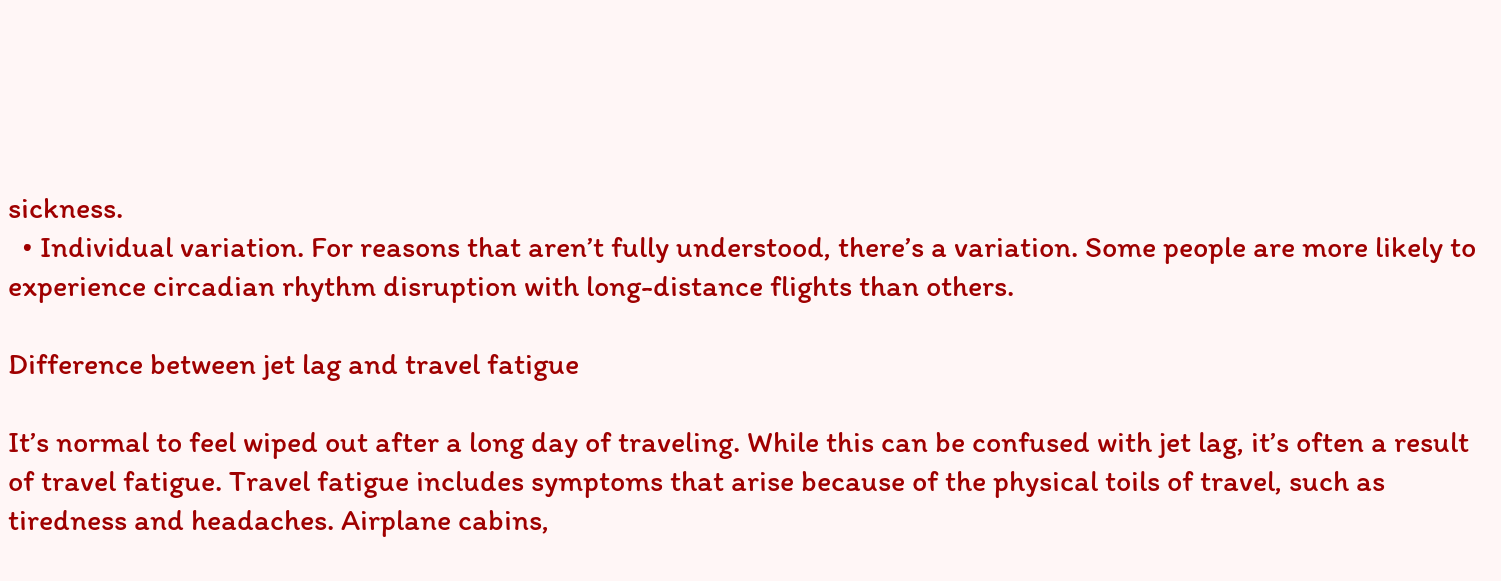sickness.
  • Individual variation. For reasons that aren’t fully understood, there’s a variation. Some people are more likely to experience circadian rhythm disruption with long-distance flights than others.

Difference between jet lag and travel fatigue

It’s normal to feel wiped out after a long day of traveling. While this can be confused with jet lag, it’s often a result of travel fatigue. Travel fatigue includes symptoms that arise because of the physical toils of travel, such as tiredness and headaches. Airplane cabins,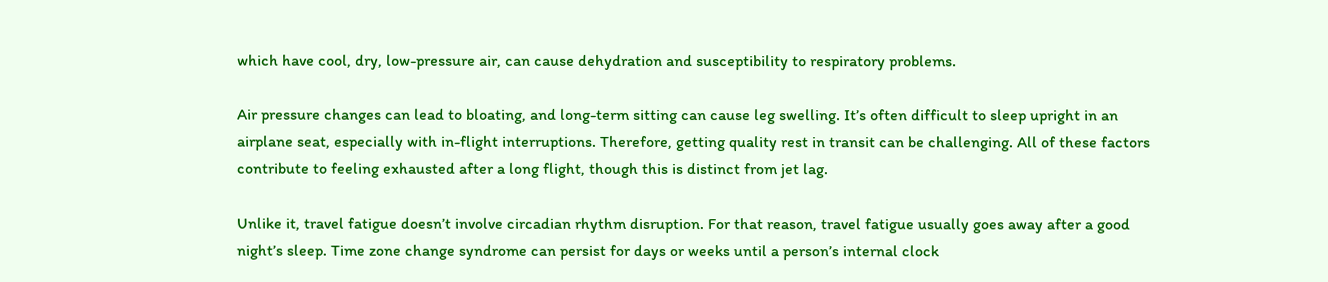which have cool, dry, low-pressure air, can cause dehydration and susceptibility to respiratory problems.

Air pressure changes can lead to bloating, and long-term sitting can cause leg swelling. It’s often difficult to sleep upright in an airplane seat, especially with in-flight interruptions. Therefore, getting quality rest in transit can be challenging. All of these factors contribute to feeling exhausted after a long flight, though this is distinct from jet lag.

Unlike it, travel fatigue doesn’t involve circadian rhythm disruption. For that reason, travel fatigue usually goes away after a good night’s sleep. Time zone change syndrome can persist for days or weeks until a person’s internal clock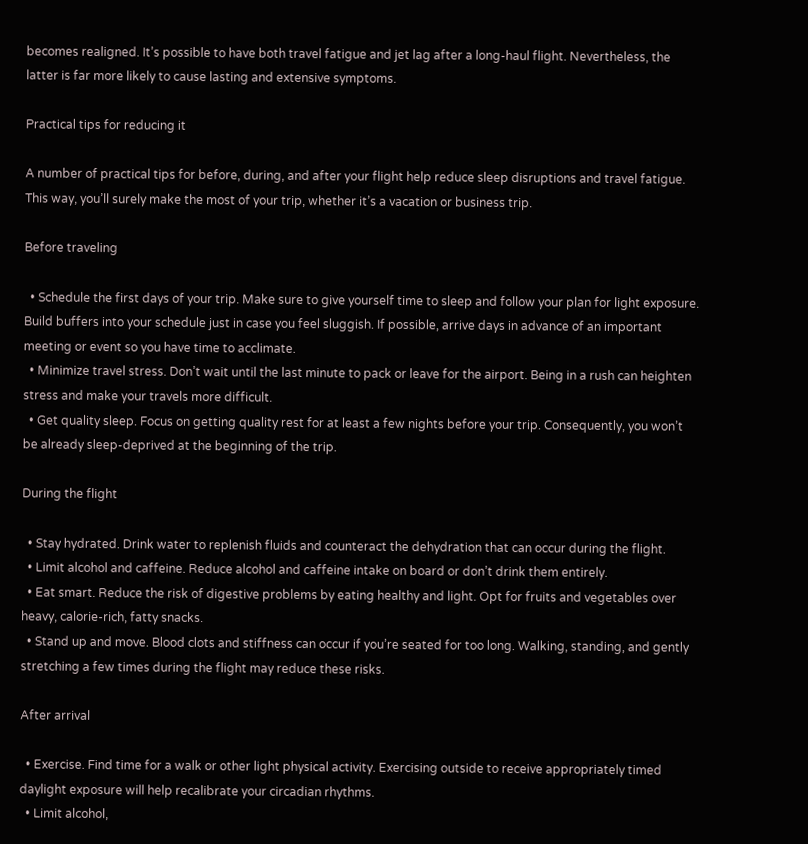becomes realigned. It’s possible to have both travel fatigue and jet lag after a long-haul flight. Nevertheless, the latter is far more likely to cause lasting and extensive symptoms.

Practical tips for reducing it

A number of practical tips for before, during, and after your flight help reduce sleep disruptions and travel fatigue. This way, you’ll surely make the most of your trip, whether it’s a vacation or business trip.

Before traveling

  • Schedule the first days of your trip. Make sure to give yourself time to sleep and follow your plan for light exposure. Build buffers into your schedule just in case you feel sluggish. If possible, arrive days in advance of an important meeting or event so you have time to acclimate.
  • Minimize travel stress. Don’t wait until the last minute to pack or leave for the airport. Being in a rush can heighten stress and make your travels more difficult.
  • Get quality sleep. Focus on getting quality rest for at least a few nights before your trip. Consequently, you won’t be already sleep-deprived at the beginning of the trip.

During the flight

  • Stay hydrated. Drink water to replenish fluids and counteract the dehydration that can occur during the flight.
  • Limit alcohol and caffeine. Reduce alcohol and caffeine intake on board or don’t drink them entirely.
  • Eat smart. Reduce the risk of digestive problems by eating healthy and light. Opt for fruits and vegetables over heavy, calorie-rich, fatty snacks.
  • Stand up and move. Blood clots and stiffness can occur if you’re seated for too long. Walking, standing, and gently stretching a few times during the flight may reduce these risks.

After arrival

  • Exercise. Find time for a walk or other light physical activity. Exercising outside to receive appropriately timed daylight exposure will help recalibrate your circadian rhythms.
  • Limit alcohol,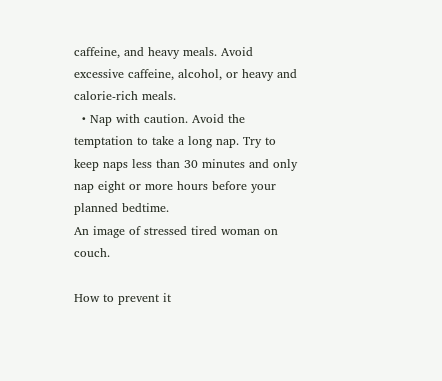caffeine, and heavy meals. Avoid excessive caffeine, alcohol, or heavy and calorie-rich meals.
  • Nap with caution. Avoid the temptation to take a long nap. Try to keep naps less than 30 minutes and only nap eight or more hours before your planned bedtime.
An image of stressed tired woman on couch.

How to prevent it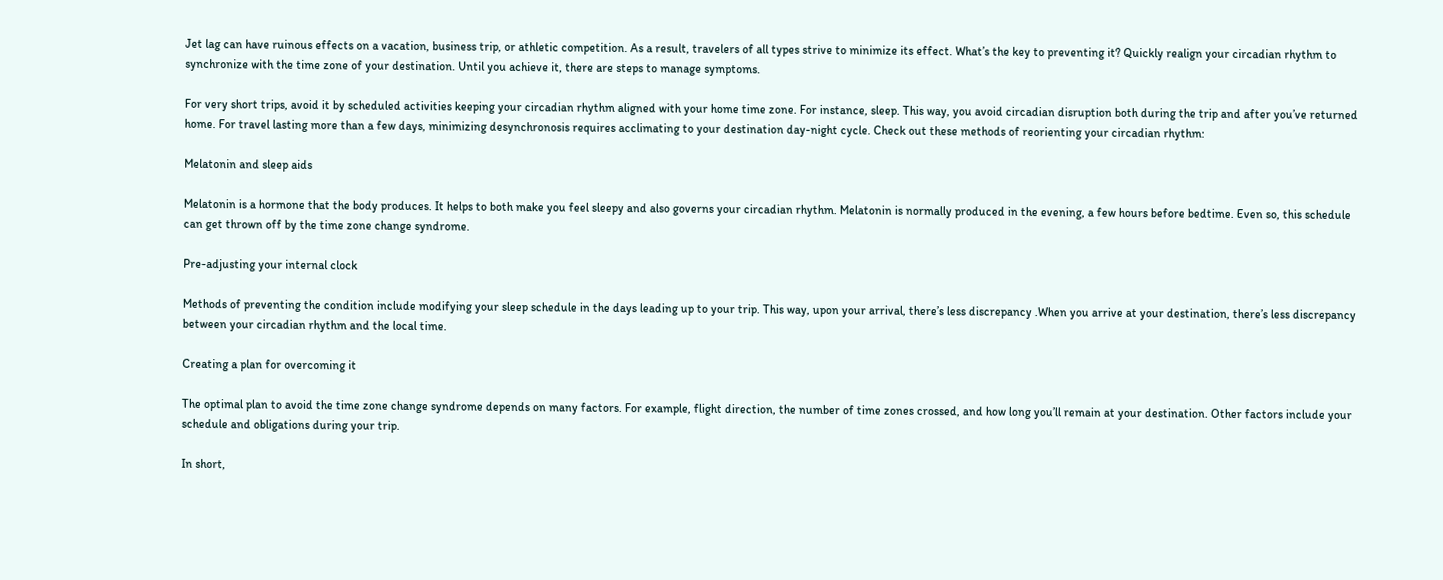Jet lag can have ruinous effects on a vacation, business trip, or athletic competition. As a result, travelers of all types strive to minimize its effect. What’s the key to preventing it? Quickly realign your circadian rhythm to synchronize with the time zone of your destination. Until you achieve it, there are steps to manage symptoms.

For very short trips, avoid it by scheduled activities keeping your circadian rhythm aligned with your home time zone. For instance, sleep. This way, you avoid circadian disruption both during the trip and after you’ve returned home. For travel lasting more than a few days, minimizing desynchronosis requires acclimating to your destination day-night cycle. Check out these methods of reorienting your circadian rhythm:

Melatonin and sleep aids

Melatonin is a hormone that the body produces. It helps to both make you feel sleepy and also governs your circadian rhythm. Melatonin is normally produced in the evening, a few hours before bedtime. Even so, this schedule can get thrown off by the time zone change syndrome.

Pre-adjusting your internal clock

Methods of preventing the condition include modifying your sleep schedule in the days leading up to your trip. This way, upon your arrival, there’s less discrepancy .When you arrive at your destination, there’s less discrepancy between your circadian rhythm and the local time.

Creating a plan for overcoming it

The optimal plan to avoid the time zone change syndrome depends on many factors. For example, flight direction, the number of time zones crossed, and how long you’ll remain at your destination. Other factors include your schedule and obligations during your trip.

In short,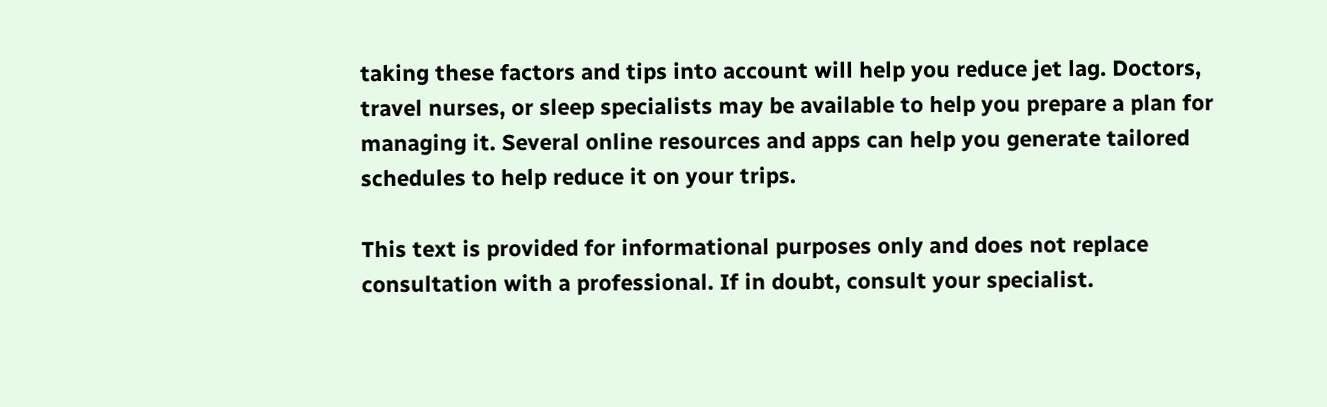taking these factors and tips into account will help you reduce jet lag. Doctors, travel nurses, or sleep specialists may be available to help you prepare a plan for managing it. Several online resources and apps can help you generate tailored schedules to help reduce it on your trips.

This text is provided for informational purposes only and does not replace consultation with a professional. If in doubt, consult your specialist.